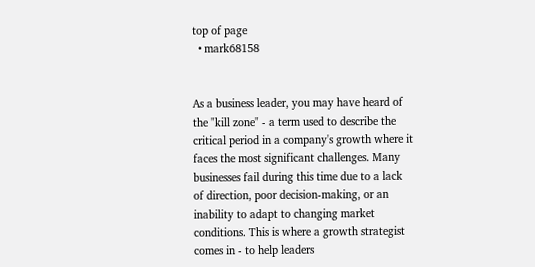top of page
  • mark68158


As a business leader, you may have heard of the "kill zone" - a term used to describe the critical period in a company's growth where it faces the most significant challenges. Many businesses fail during this time due to a lack of direction, poor decision-making, or an inability to adapt to changing market conditions. This is where a growth strategist comes in - to help leaders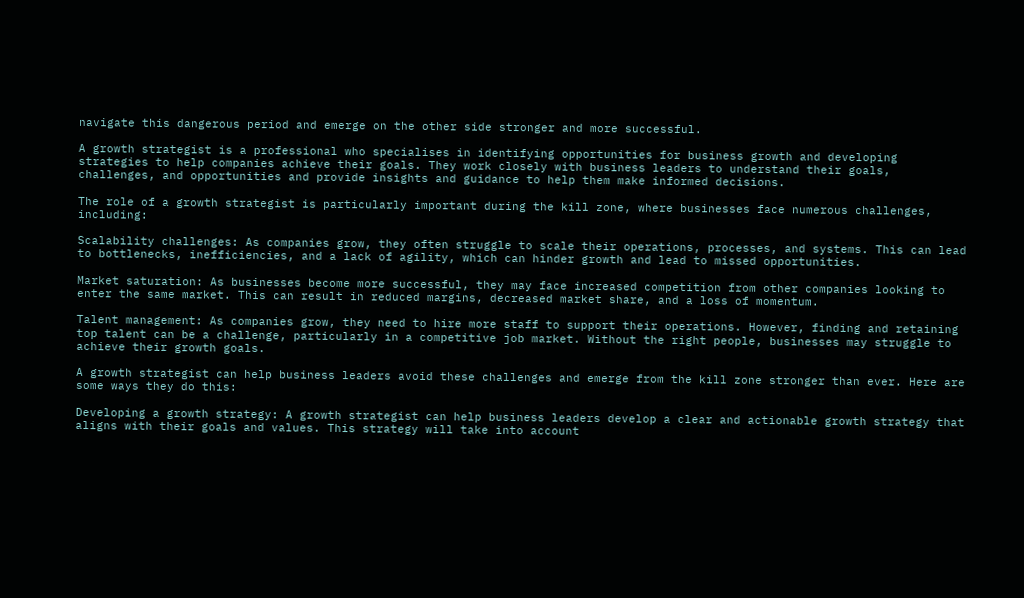navigate this dangerous period and emerge on the other side stronger and more successful.

A growth strategist is a professional who specialises in identifying opportunities for business growth and developing strategies to help companies achieve their goals. They work closely with business leaders to understand their goals, challenges, and opportunities and provide insights and guidance to help them make informed decisions.

The role of a growth strategist is particularly important during the kill zone, where businesses face numerous challenges, including:

Scalability challenges: As companies grow, they often struggle to scale their operations, processes, and systems. This can lead to bottlenecks, inefficiencies, and a lack of agility, which can hinder growth and lead to missed opportunities.

Market saturation: As businesses become more successful, they may face increased competition from other companies looking to enter the same market. This can result in reduced margins, decreased market share, and a loss of momentum.

Talent management: As companies grow, they need to hire more staff to support their operations. However, finding and retaining top talent can be a challenge, particularly in a competitive job market. Without the right people, businesses may struggle to achieve their growth goals.

A growth strategist can help business leaders avoid these challenges and emerge from the kill zone stronger than ever. Here are some ways they do this:

Developing a growth strategy: A growth strategist can help business leaders develop a clear and actionable growth strategy that aligns with their goals and values. This strategy will take into account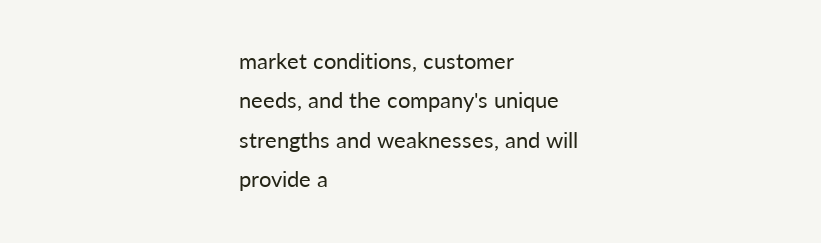market conditions, customer needs, and the company's unique strengths and weaknesses, and will provide a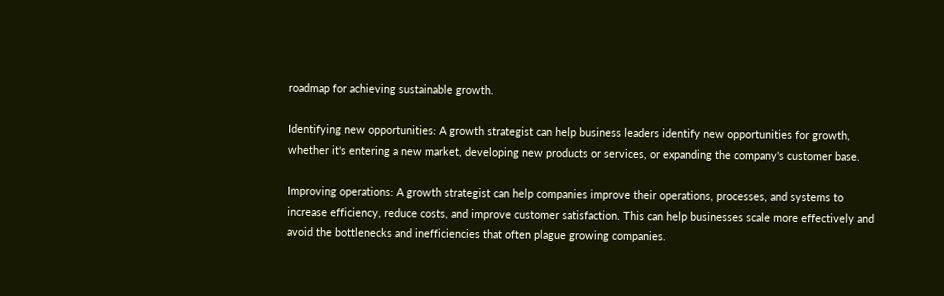roadmap for achieving sustainable growth.

Identifying new opportunities: A growth strategist can help business leaders identify new opportunities for growth, whether it's entering a new market, developing new products or services, or expanding the company's customer base.

Improving operations: A growth strategist can help companies improve their operations, processes, and systems to increase efficiency, reduce costs, and improve customer satisfaction. This can help businesses scale more effectively and avoid the bottlenecks and inefficiencies that often plague growing companies.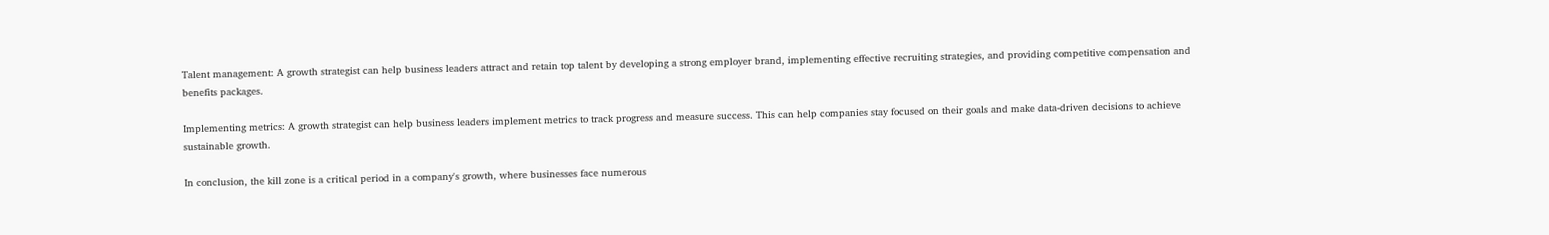Talent management: A growth strategist can help business leaders attract and retain top talent by developing a strong employer brand, implementing effective recruiting strategies, and providing competitive compensation and benefits packages.

Implementing metrics: A growth strategist can help business leaders implement metrics to track progress and measure success. This can help companies stay focused on their goals and make data-driven decisions to achieve sustainable growth.

In conclusion, the kill zone is a critical period in a company's growth, where businesses face numerous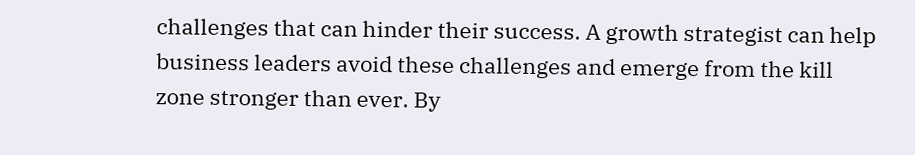challenges that can hinder their success. A growth strategist can help business leaders avoid these challenges and emerge from the kill zone stronger than ever. By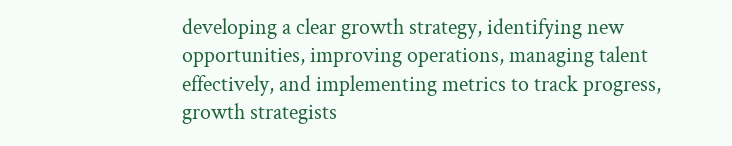developing a clear growth strategy, identifying new opportunities, improving operations, managing talent effectively, and implementing metrics to track progress, growth strategists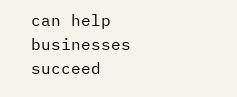can help businesses succeed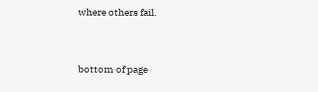where others fail.


bottom of page